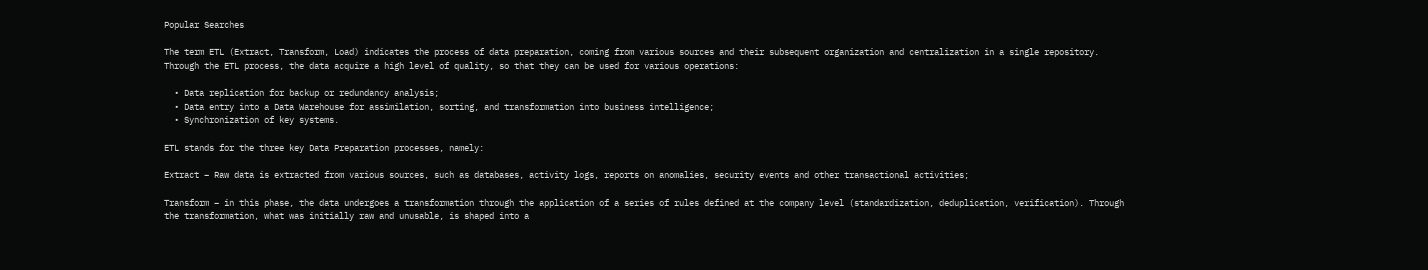Popular Searches

The term ETL (Extract, Transform, Load) indicates the process of data preparation, coming from various sources and their subsequent organization and centralization in a single repository. Through the ETL process, the data acquire a high level of quality, so that they can be used for various operations:

  • Data replication for backup or redundancy analysis;
  • Data entry into a Data Warehouse for assimilation, sorting, and transformation into business intelligence;
  • Synchronization of key systems.

ETL stands for the three key Data Preparation processes, namely:

Extract – Raw data is extracted from various sources, such as databases, activity logs, reports on anomalies, security events and other transactional activities;

Transform – in this phase, the data undergoes a transformation through the application of a series of rules defined at the company level (standardization, deduplication, verification). Through the transformation, what was initially raw and unusable, is shaped into a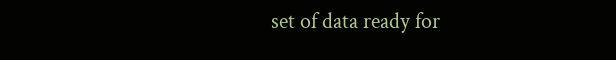set of data ready for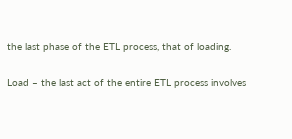the last phase of the ETL process, that of loading.

Load – the last act of the entire ETL process involves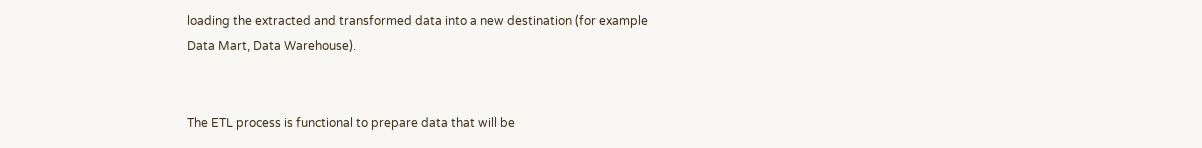loading the extracted and transformed data into a new destination (for example Data Mart, Data Warehouse).


The ETL process is functional to prepare data that will be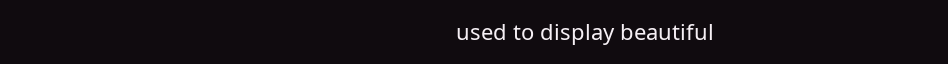used to display beautiful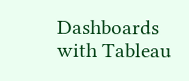Dashboards with Tableau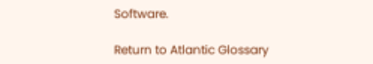Software.

Return to Atlantic Glossary